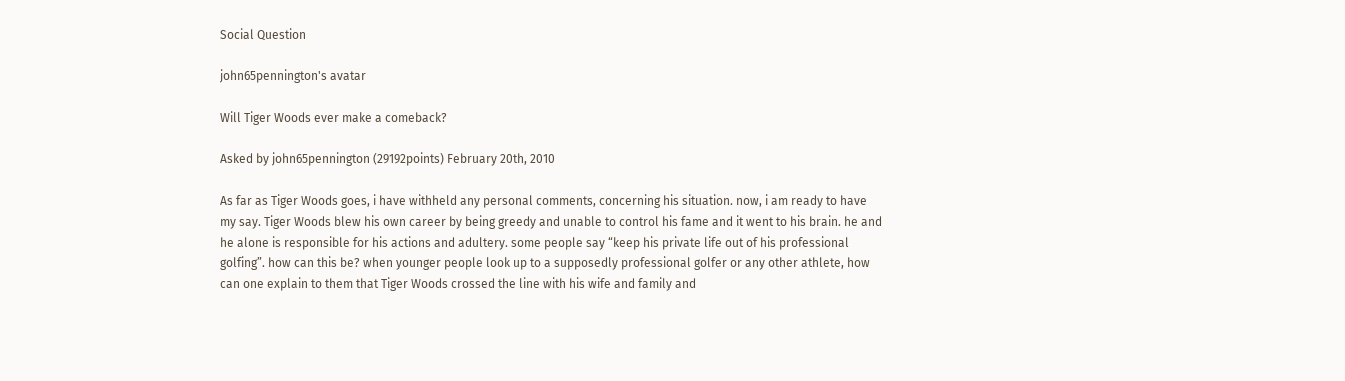Social Question

john65pennington's avatar

Will Tiger Woods ever make a comeback?

Asked by john65pennington (29192points) February 20th, 2010

As far as Tiger Woods goes, i have withheld any personal comments, concerning his situation. now, i am ready to have my say. Tiger Woods blew his own career by being greedy and unable to control his fame and it went to his brain. he and he alone is responsible for his actions and adultery. some people say “keep his private life out of his professional golfing”. how can this be? when younger people look up to a supposedly professional golfer or any other athlete, how can one explain to them that Tiger Woods crossed the line with his wife and family and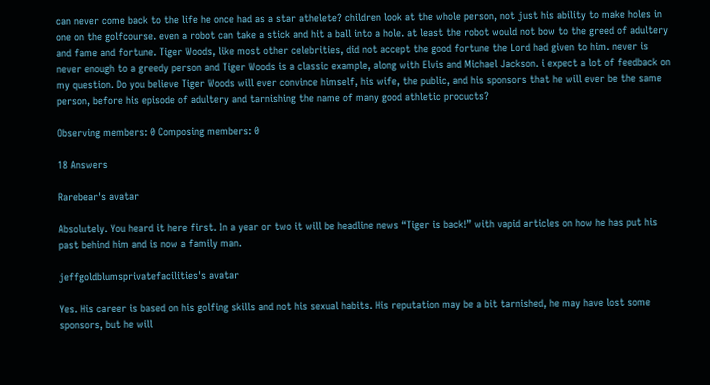can never come back to the life he once had as a star athelete? children look at the whole person, not just his ability to make holes in one on the golfcourse. even a robot can take a stick and hit a ball into a hole. at least the robot would not bow to the greed of adultery and fame and fortune. Tiger Woods, like most other celebrities, did not accept the good fortune the Lord had given to him. never is never enough to a greedy person and Tiger Woods is a classic example, along with Elvis and Michael Jackson. i expect a lot of feedback on my question. Do you believe Tiger Woods will ever convince himself, his wife, the public, and his sponsors that he will ever be the same person, before his episode of adultery and tarnishing the name of many good athletic procucts?

Observing members: 0 Composing members: 0

18 Answers

Rarebear's avatar

Absolutely. You heard it here first. In a year or two it will be headline news “Tiger is back!” with vapid articles on how he has put his past behind him and is now a family man.

jeffgoldblumsprivatefacilities's avatar

Yes. His career is based on his golfing skills and not his sexual habits. His reputation may be a bit tarnished, he may have lost some sponsors, but he will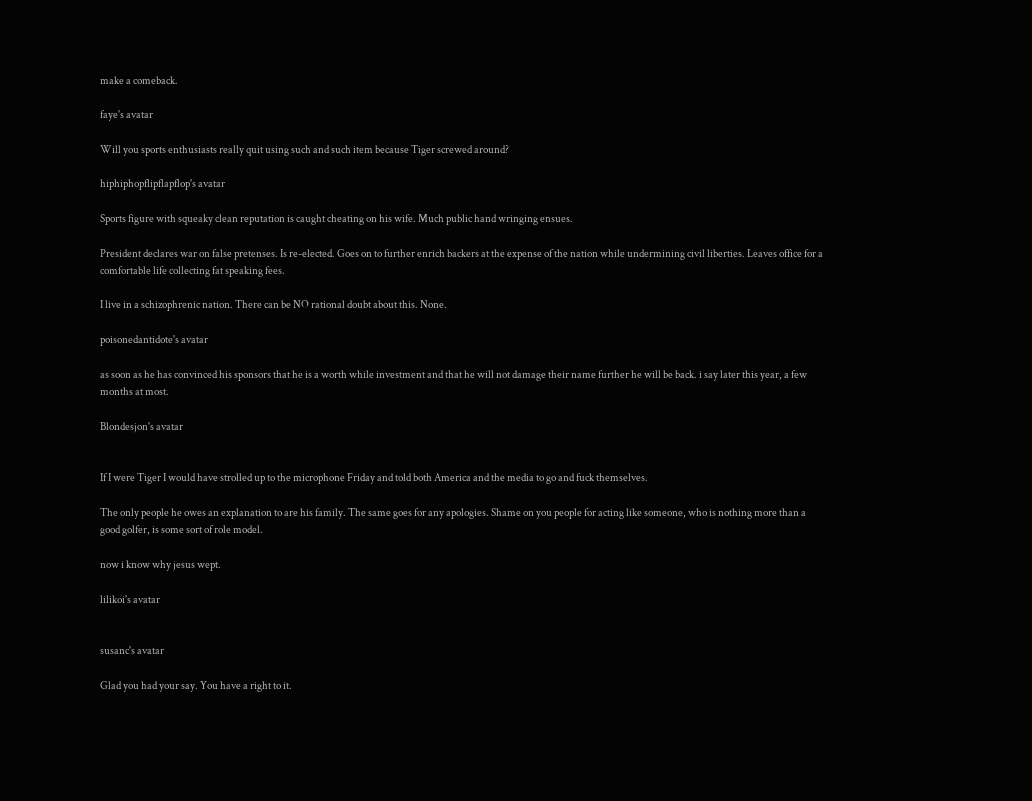make a comeback.

faye's avatar

Will you sports enthusiasts really quit using such and such item because Tiger screwed around?

hiphiphopflipflapflop's avatar

Sports figure with squeaky clean reputation is caught cheating on his wife. Much public hand wringing ensues.

President declares war on false pretenses. Is re-elected. Goes on to further enrich backers at the expense of the nation while undermining civil liberties. Leaves office for a comfortable life collecting fat speaking fees.

I live in a schizophrenic nation. There can be NO rational doubt about this. None.

poisonedantidote's avatar

as soon as he has convinced his sponsors that he is a worth while investment and that he will not damage their name further he will be back. i say later this year, a few months at most.

Blondesjon's avatar


If I were Tiger I would have strolled up to the microphone Friday and told both America and the media to go and fuck themselves.

The only people he owes an explanation to are his family. The same goes for any apologies. Shame on you people for acting like someone, who is nothing more than a good golfer, is some sort of role model.

now i know why jesus wept.

lilikoi's avatar


susanc's avatar

Glad you had your say. You have a right to it.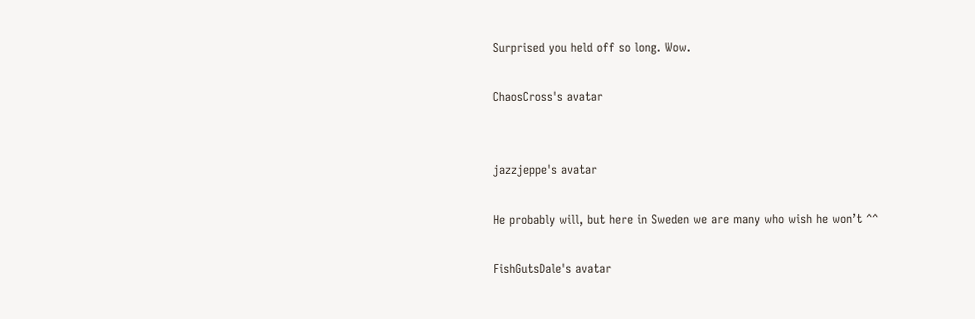Surprised you held off so long. Wow.

ChaosCross's avatar


jazzjeppe's avatar

He probably will, but here in Sweden we are many who wish he won’t ^^

FishGutsDale's avatar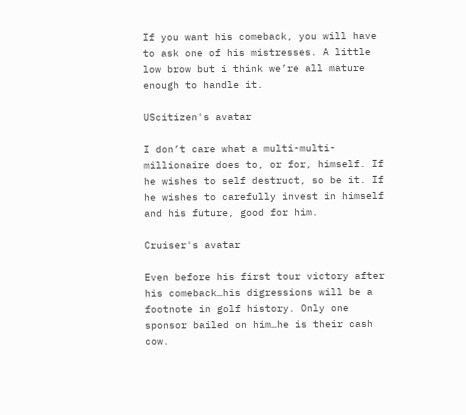If you want his comeback, you will have to ask one of his mistresses. A little low brow but i think we’re all mature enough to handle it.

UScitizen's avatar

I don’t care what a multi-multi-millionaire does to, or for, himself. If he wishes to self destruct, so be it. If he wishes to carefully invest in himself and his future, good for him.

Cruiser's avatar

Even before his first tour victory after his comeback…his digressions will be a footnote in golf history. Only one sponsor bailed on him…he is their cash cow.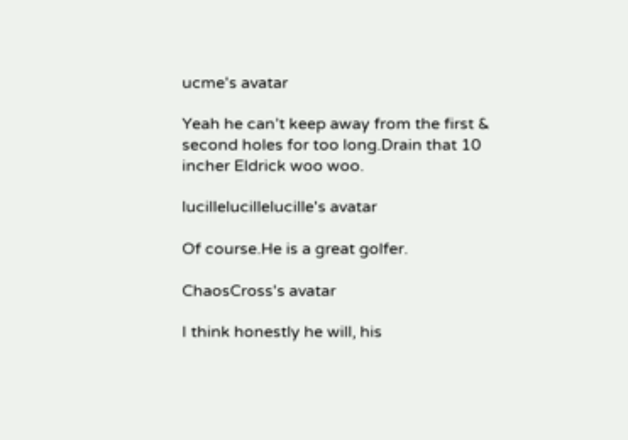ucme's avatar

Yeah he can’t keep away from the first & second holes for too long.Drain that 10 incher Eldrick woo woo.

lucillelucillelucille's avatar

Of course.He is a great golfer.

ChaosCross's avatar

I think honestly he will, his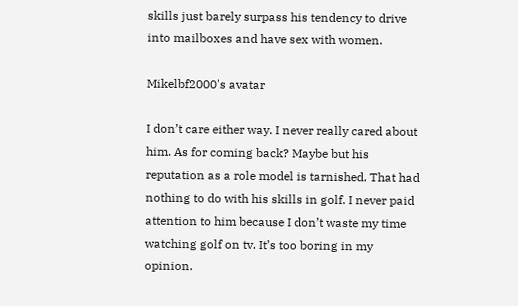skills just barely surpass his tendency to drive into mailboxes and have sex with women.

Mikelbf2000's avatar

I don’t care either way. I never really cared about him. As for coming back? Maybe but his reputation as a role model is tarnished. That had nothing to do with his skills in golf. I never paid attention to him because I don’t waste my time watching golf on tv. It’s too boring in my opinion.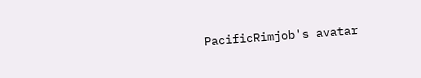PacificRimjob's avatar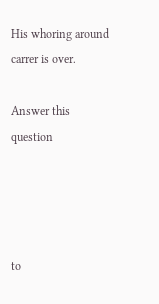His whoring around carrer is over.

Answer this question




to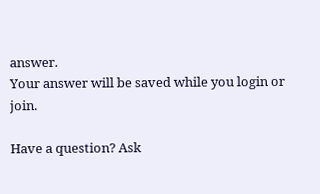answer.
Your answer will be saved while you login or join.

Have a question? Ask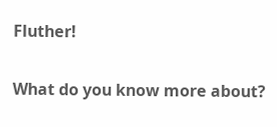Fluther!

What do you know more about?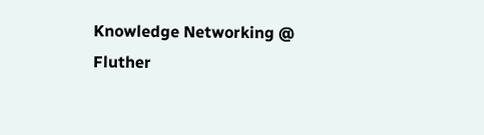Knowledge Networking @ Fluther